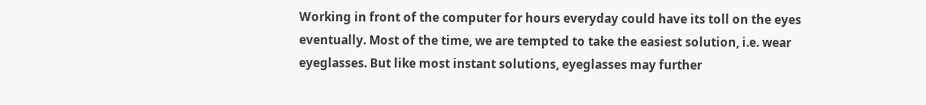Working in front of the computer for hours everyday could have its toll on the eyes eventually. Most of the time, we are tempted to take the easiest solution, i.e. wear eyeglasses. But like most instant solutions, eyeglasses may further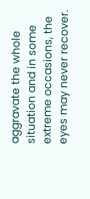aggravate the whole situation and in some extreme occasions, the eyes may never recover.